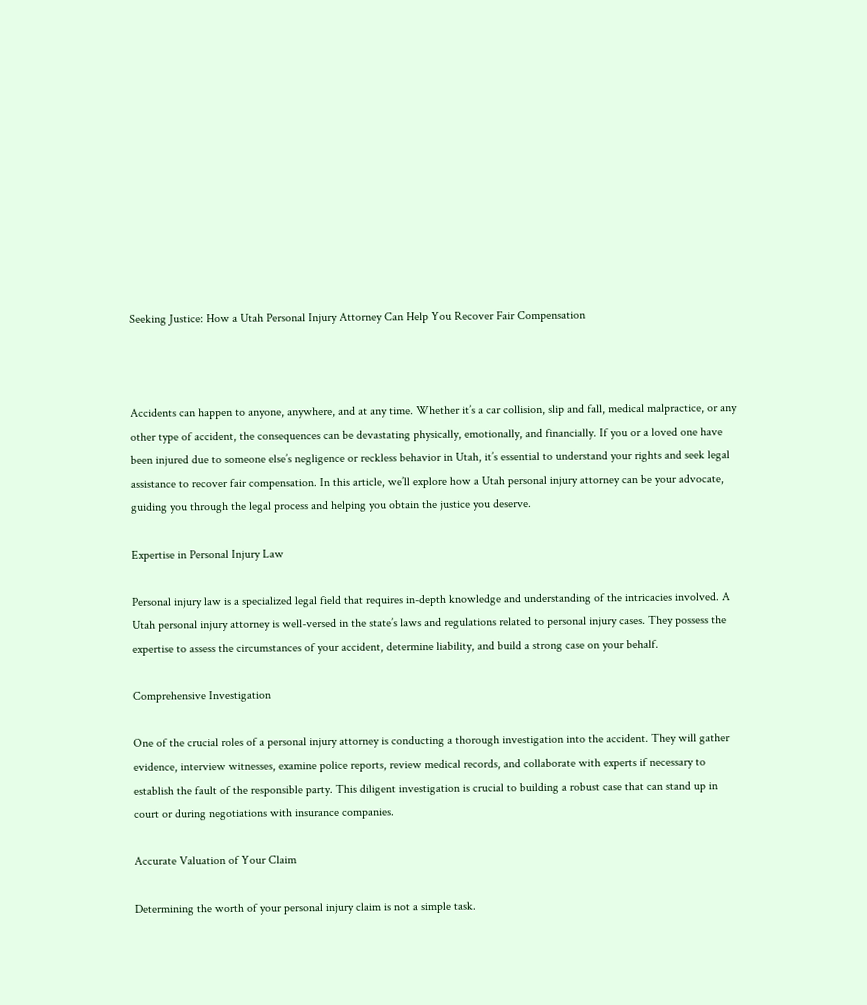Seeking Justice: How a Utah Personal Injury Attorney Can Help You Recover Fair Compensation



Accidents can happen to anyone, anywhere, and at any time. Whether it’s a car collision, slip and fall, medical malpractice, or any other type of accident, the consequences can be devastating physically, emotionally, and financially. If you or a loved one have been injured due to someone else’s negligence or reckless behavior in Utah, it’s essential to understand your rights and seek legal assistance to recover fair compensation. In this article, we’ll explore how a Utah personal injury attorney can be your advocate, guiding you through the legal process and helping you obtain the justice you deserve.

Expertise in Personal Injury Law

Personal injury law is a specialized legal field that requires in-depth knowledge and understanding of the intricacies involved. A Utah personal injury attorney is well-versed in the state’s laws and regulations related to personal injury cases. They possess the expertise to assess the circumstances of your accident, determine liability, and build a strong case on your behalf.

Comprehensive Investigation

One of the crucial roles of a personal injury attorney is conducting a thorough investigation into the accident. They will gather evidence, interview witnesses, examine police reports, review medical records, and collaborate with experts if necessary to establish the fault of the responsible party. This diligent investigation is crucial to building a robust case that can stand up in court or during negotiations with insurance companies.

Accurate Valuation of Your Claim

Determining the worth of your personal injury claim is not a simple task.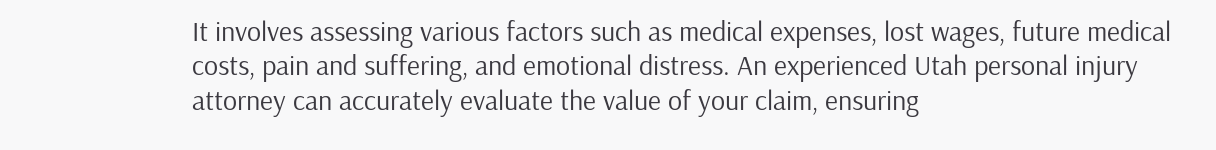It involves assessing various factors such as medical expenses, lost wages, future medical costs, pain and suffering, and emotional distress. An experienced Utah personal injury attorney can accurately evaluate the value of your claim, ensuring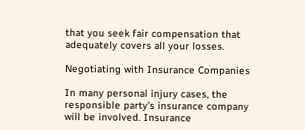that you seek fair compensation that adequately covers all your losses.

Negotiating with Insurance Companies

In many personal injury cases, the responsible party’s insurance company will be involved. Insurance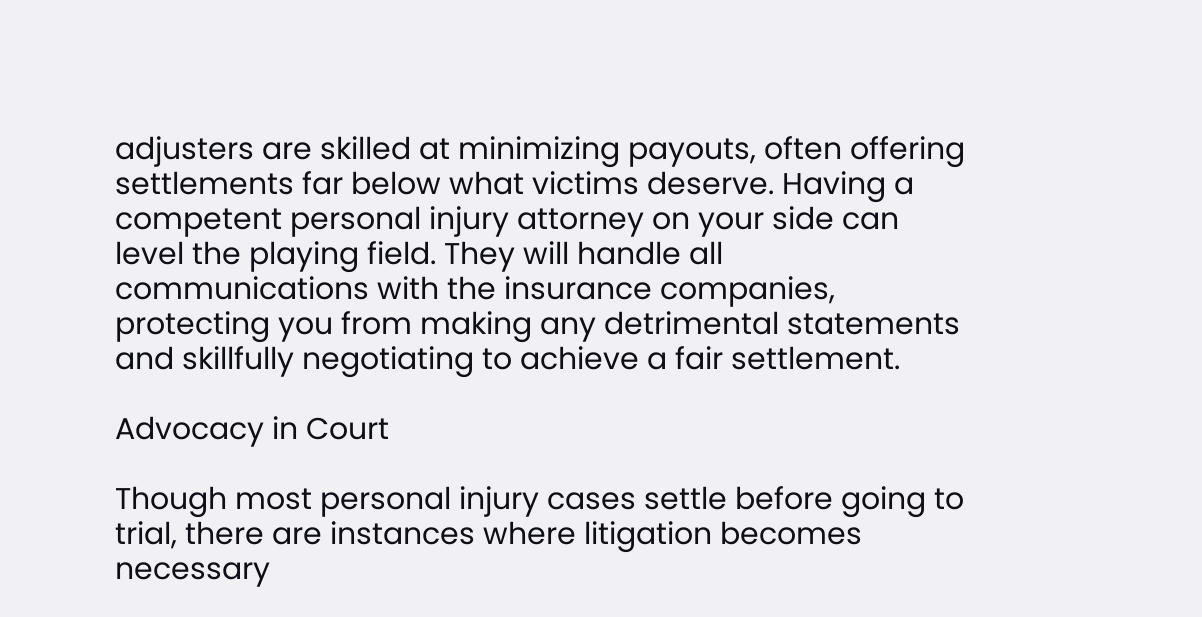adjusters are skilled at minimizing payouts, often offering settlements far below what victims deserve. Having a competent personal injury attorney on your side can level the playing field. They will handle all communications with the insurance companies, protecting you from making any detrimental statements and skillfully negotiating to achieve a fair settlement.

Advocacy in Court

Though most personal injury cases settle before going to trial, there are instances where litigation becomes necessary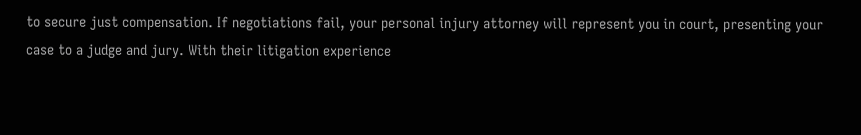to secure just compensation. If negotiations fail, your personal injury attorney will represent you in court, presenting your case to a judge and jury. With their litigation experience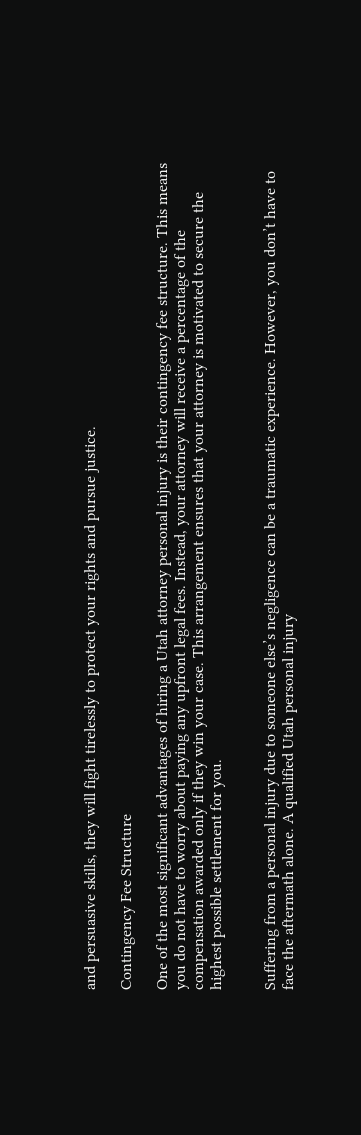and persuasive skills, they will fight tirelessly to protect your rights and pursue justice.

Contingency Fee Structure

One of the most significant advantages of hiring a Utah attorney personal injury is their contingency fee structure. This means you do not have to worry about paying any upfront legal fees. Instead, your attorney will receive a percentage of the compensation awarded only if they win your case. This arrangement ensures that your attorney is motivated to secure the highest possible settlement for you.


Suffering from a personal injury due to someone else’s negligence can be a traumatic experience. However, you don’t have to face the aftermath alone. A qualified Utah personal injury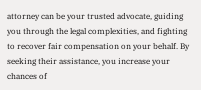attorney can be your trusted advocate, guiding you through the legal complexities, and fighting to recover fair compensation on your behalf. By seeking their assistance, you increase your chances of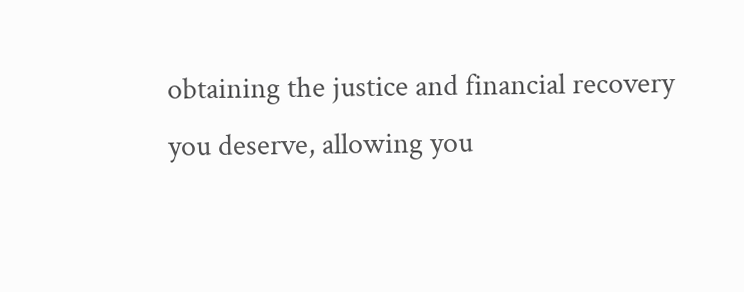obtaining the justice and financial recovery you deserve, allowing you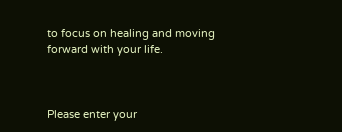to focus on healing and moving forward with your life.



Please enter your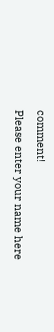comment!
Please enter your name here